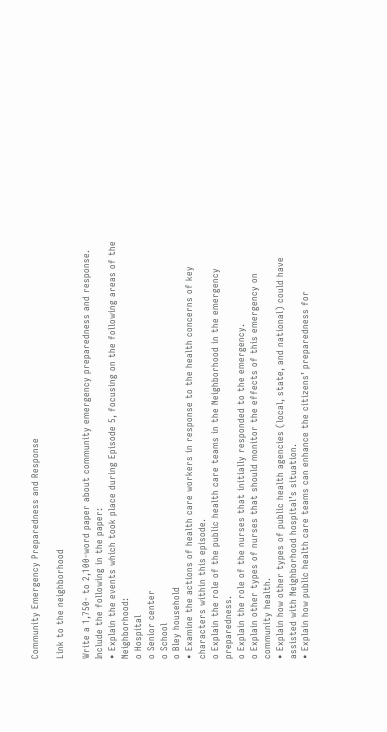Community Emergency Preparedness and Response

Link to the neighborhood

Write a 1,750- to 2,100-word paper about community emergency preparedness and response.
Include the following in the paper:
• Explain the events which took place during Episode 5, focusing on the following areas of the Neighborhood:
o Hospital
o Senior center
o School
o Bley household
• Examine the actions of health care workers in response to the health concerns of key characters within this episode.
o Explain the role of the public health care teams in the Neighborhood in the emergency preparedness.
o Explain the role of the nurses that initially responded to the emergency.
o Explain other types of nurses that should monitor the effects of this emergency on community health.
• Explain how other types of public health agencies (local, state, and national) could have assisted with Neighborhood hospital’s situation.
• Explain how public health care teams can enhance the citizens’ preparedness for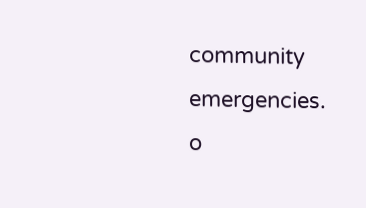community emergencies.
o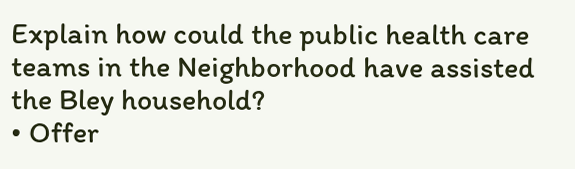Explain how could the public health care teams in the Neighborhood have assisted the Bley household?
• Offer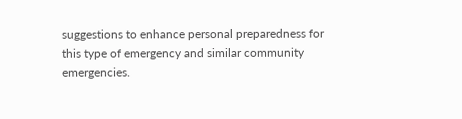suggestions to enhance personal preparedness for this type of emergency and similar community emergencies.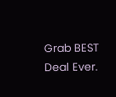Grab BEST Deal Ever.